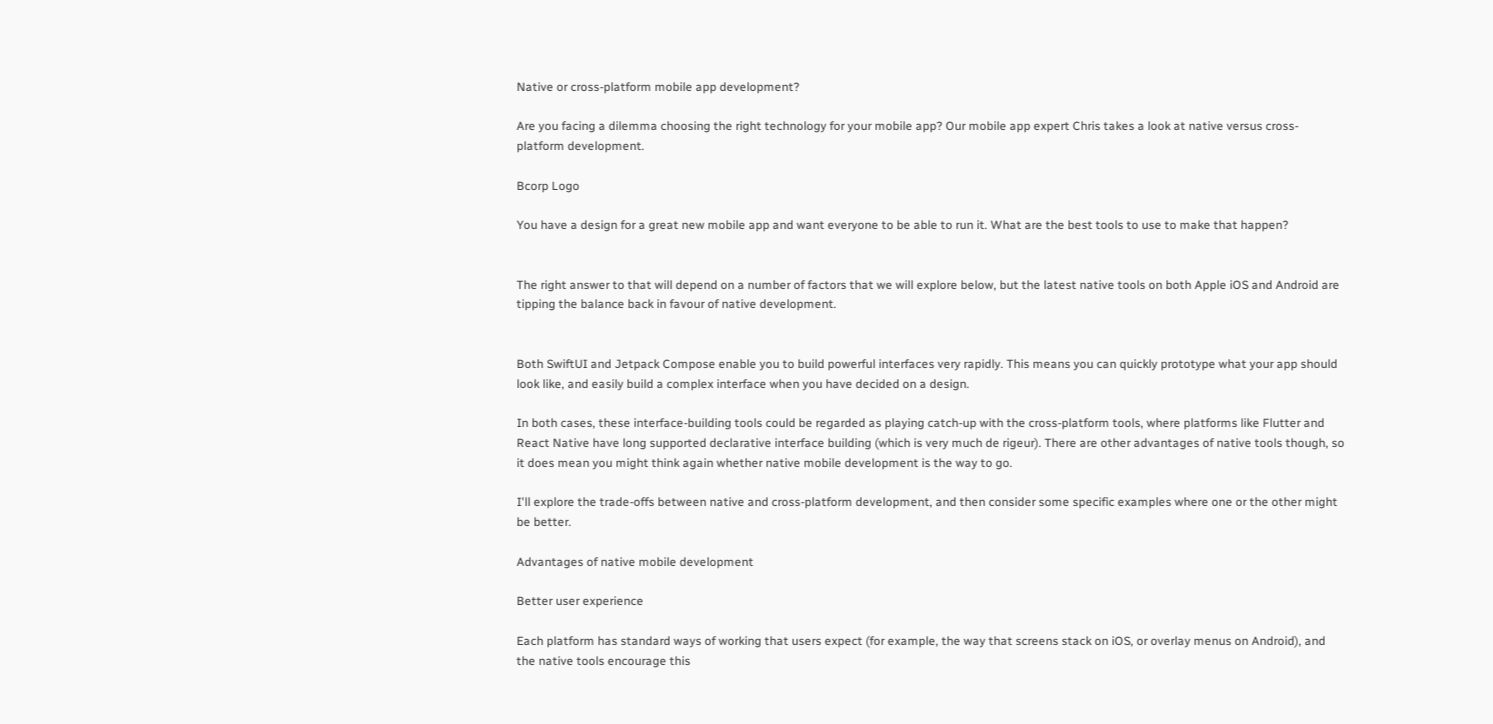Native or cross-platform mobile app development?

Are you facing a dilemma choosing the right technology for your mobile app? Our mobile app expert Chris takes a look at native versus cross-platform development.

Bcorp Logo

You have a design for a great new mobile app and want everyone to be able to run it. What are the best tools to use to make that happen?


The right answer to that will depend on a number of factors that we will explore below, but the latest native tools on both Apple iOS and Android are tipping the balance back in favour of native development.


Both SwiftUI and Jetpack Compose enable you to build powerful interfaces very rapidly. This means you can quickly prototype what your app should look like, and easily build a complex interface when you have decided on a design.

In both cases, these interface-building tools could be regarded as playing catch-up with the cross-platform tools, where platforms like Flutter and React Native have long supported declarative interface building (which is very much de rigeur). There are other advantages of native tools though, so it does mean you might think again whether native mobile development is the way to go.

I'll explore the trade-offs between native and cross-platform development, and then consider some specific examples where one or the other might be better.

Advantages of native mobile development

Better user experience

Each platform has standard ways of working that users expect (for example, the way that screens stack on iOS, or overlay menus on Android), and the native tools encourage this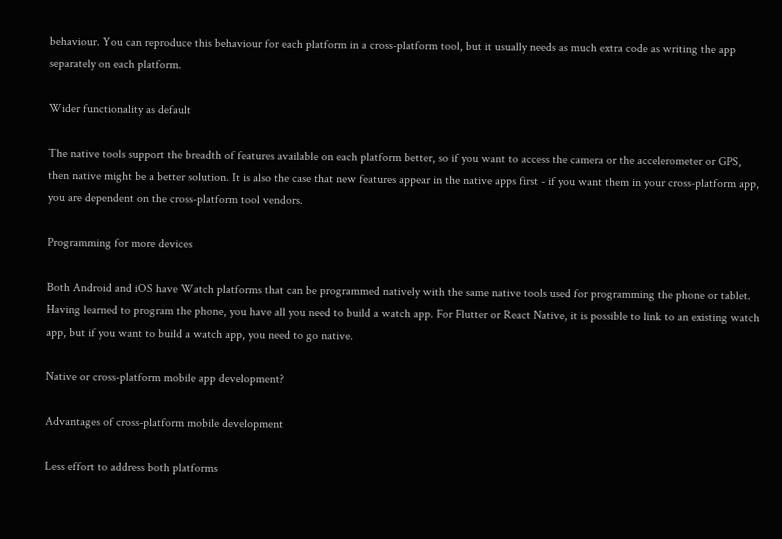behaviour. You can reproduce this behaviour for each platform in a cross-platform tool, but it usually needs as much extra code as writing the app separately on each platform.

Wider functionality as default

The native tools support the breadth of features available on each platform better, so if you want to access the camera or the accelerometer or GPS, then native might be a better solution. It is also the case that new features appear in the native apps first - if you want them in your cross-platform app, you are dependent on the cross-platform tool vendors.

Programming for more devices

Both Android and iOS have Watch platforms that can be programmed natively with the same native tools used for programming the phone or tablet. Having learned to program the phone, you have all you need to build a watch app. For Flutter or React Native, it is possible to link to an existing watch app, but if you want to build a watch app, you need to go native.

Native or cross-platform mobile app development?

Advantages of cross-platform mobile development

Less effort to address both platforms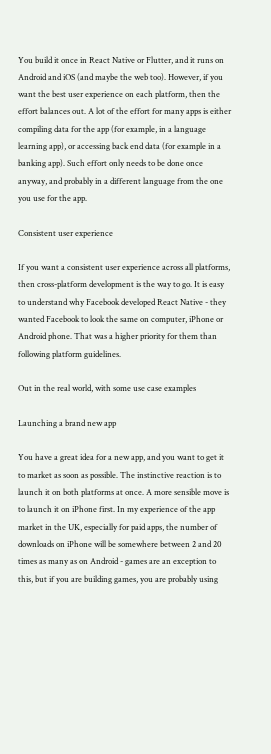You build it once in React Native or Flutter, and it runs on Android and iOS (and maybe the web too). However, if you want the best user experience on each platform, then the effort balances out. A lot of the effort for many apps is either compiling data for the app (for example, in a language learning app), or accessing back end data (for example in a banking app). Such effort only needs to be done once anyway, and probably in a different language from the one you use for the app.

Consistent user experience

If you want a consistent user experience across all platforms, then cross-platform development is the way to go. It is easy to understand why Facebook developed React Native - they wanted Facebook to look the same on computer, iPhone or Android phone. That was a higher priority for them than following platform guidelines.

Out in the real world, with some use case examples

Launching a brand new app

You have a great idea for a new app, and you want to get it to market as soon as possible. The instinctive reaction is to launch it on both platforms at once. A more sensible move is to launch it on iPhone first. In my experience of the app market in the UK, especially for paid apps, the number of downloads on iPhone will be somewhere between 2 and 20 times as many as on Android - games are an exception to this, but if you are building games, you are probably using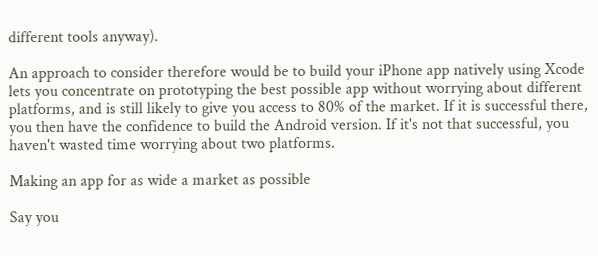different tools anyway).

An approach to consider therefore would be to build your iPhone app natively using Xcode lets you concentrate on prototyping the best possible app without worrying about different platforms, and is still likely to give you access to 80% of the market. If it is successful there, you then have the confidence to build the Android version. If it's not that successful, you haven't wasted time worrying about two platforms.

Making an app for as wide a market as possible

Say you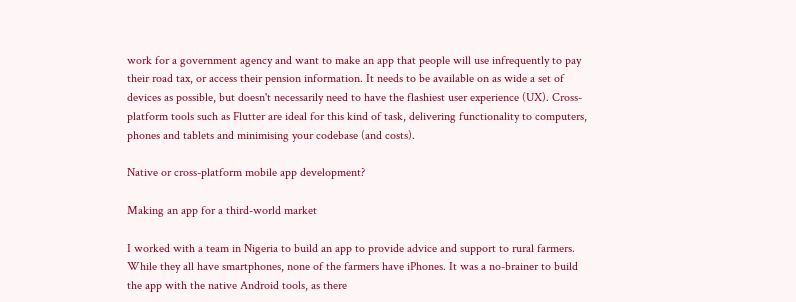work for a government agency and want to make an app that people will use infrequently to pay their road tax, or access their pension information. It needs to be available on as wide a set of devices as possible, but doesn't necessarily need to have the flashiest user experience (UX). Cross-platform tools such as Flutter are ideal for this kind of task, delivering functionality to computers, phones and tablets and minimising your codebase (and costs).

Native or cross-platform mobile app development?

Making an app for a third-world market

I worked with a team in Nigeria to build an app to provide advice and support to rural farmers. While they all have smartphones, none of the farmers have iPhones. It was a no-brainer to build the app with the native Android tools, as there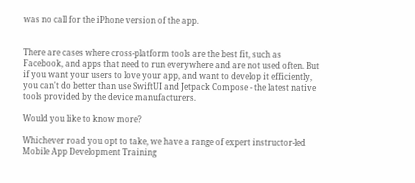was no call for the iPhone version of the app.


There are cases where cross-platform tools are the best fit, such as Facebook, and apps that need to run everywhere and are not used often. But if you want your users to love your app, and want to develop it efficiently, you can't do better than use SwiftUI and Jetpack Compose - the latest native tools provided by the device manufacturers.

Would you like to know more?

Whichever road you opt to take, we have a range of expert instructor-led Mobile App Development Training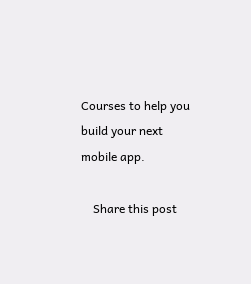Courses to help you build your next mobile app.

    Share this post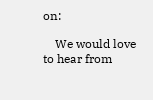on:

    We would love to hear from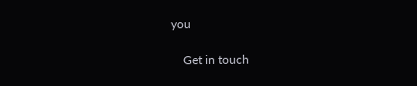you

    Get in touch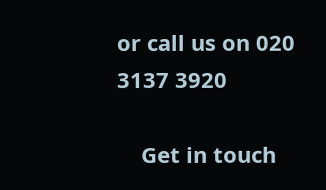or call us on 020 3137 3920

    Get in touch